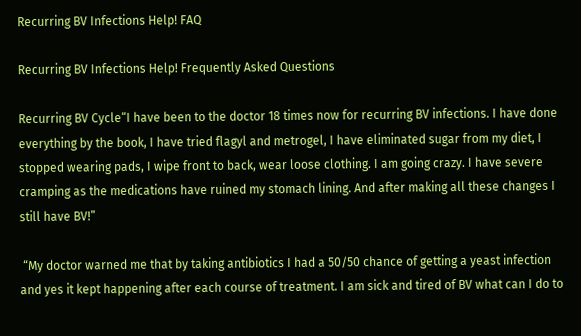Recurring BV Infections Help! FAQ

Recurring BV Infections Help! Frequently Asked Questions

Recurring BV Cycle“I have been to the doctor 18 times now for recurring BV infections. I have done everything by the book, I have tried flagyl and metrogel, I have eliminated sugar from my diet, I stopped wearing pads, I wipe front to back, wear loose clothing. I am going crazy. I have severe cramping as the medications have ruined my stomach lining. And after making all these changes I still have BV!”

 “My doctor warned me that by taking antibiotics I had a 50/50 chance of getting a yeast infection and yes it kept happening after each course of treatment. I am sick and tired of BV what can I do to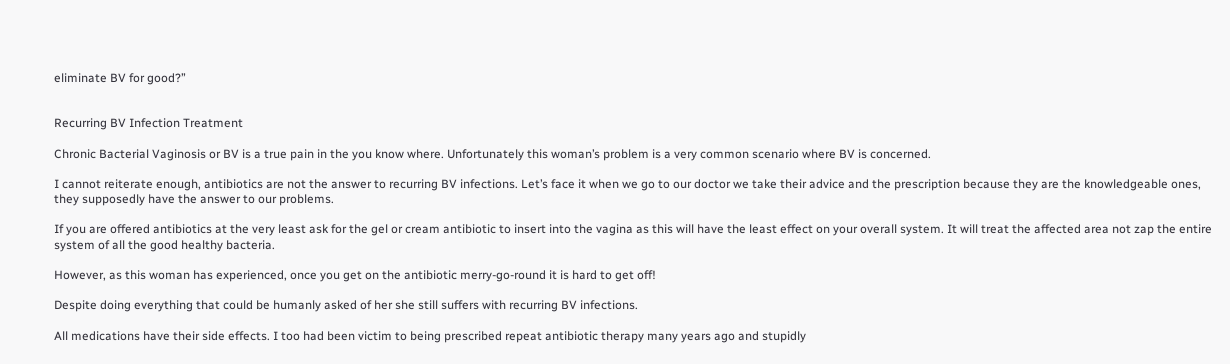eliminate BV for good?”


Recurring BV Infection Treatment

Chronic Bacterial Vaginosis or BV is a true pain in the you know where. Unfortunately this woman’s problem is a very common scenario where BV is concerned.

I cannot reiterate enough, antibiotics are not the answer to recurring BV infections. Let’s face it when we go to our doctor we take their advice and the prescription because they are the knowledgeable ones, they supposedly have the answer to our problems.

If you are offered antibiotics at the very least ask for the gel or cream antibiotic to insert into the vagina as this will have the least effect on your overall system. It will treat the affected area not zap the entire system of all the good healthy bacteria.

However, as this woman has experienced, once you get on the antibiotic merry-go-round it is hard to get off!

Despite doing everything that could be humanly asked of her she still suffers with recurring BV infections.

All medications have their side effects. I too had been victim to being prescribed repeat antibiotic therapy many years ago and stupidly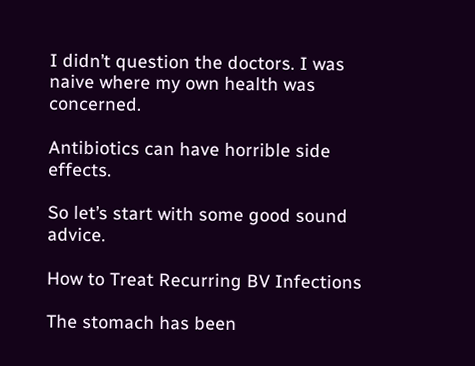I didn’t question the doctors. I was naive where my own health was concerned.

Antibiotics can have horrible side effects.

So let’s start with some good sound advice.

How to Treat Recurring BV Infections

The stomach has been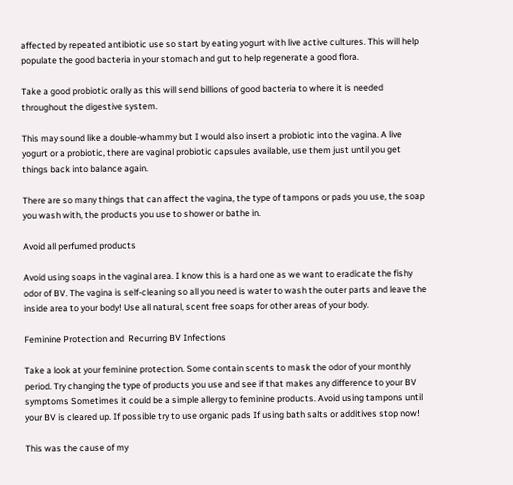affected by repeated antibiotic use so start by eating yogurt with live active cultures. This will help populate the good bacteria in your stomach and gut to help regenerate a good flora.

Take a good probiotic orally as this will send billions of good bacteria to where it is needed throughout the digestive system.

This may sound like a double-whammy but I would also insert a probiotic into the vagina. A live yogurt or a probiotic, there are vaginal probiotic capsules available, use them just until you get things back into balance again.

There are so many things that can affect the vagina, the type of tampons or pads you use, the soap you wash with, the products you use to shower or bathe in.

Avoid all perfumed products

Avoid using soaps in the vaginal area. I know this is a hard one as we want to eradicate the fishy odor of BV. The vagina is self-cleaning so all you need is water to wash the outer parts and leave the inside area to your body! Use all natural, scent free soaps for other areas of your body.

Feminine Protection and  Recurring BV Infections

Take a look at your feminine protection. Some contain scents to mask the odor of your monthly period. Try changing the type of products you use and see if that makes any difference to your BV symptoms Sometimes it could be a simple allergy to feminine products. Avoid using tampons until your BV is cleared up. If possible try to use organic pads If using bath salts or additives stop now!

This was the cause of my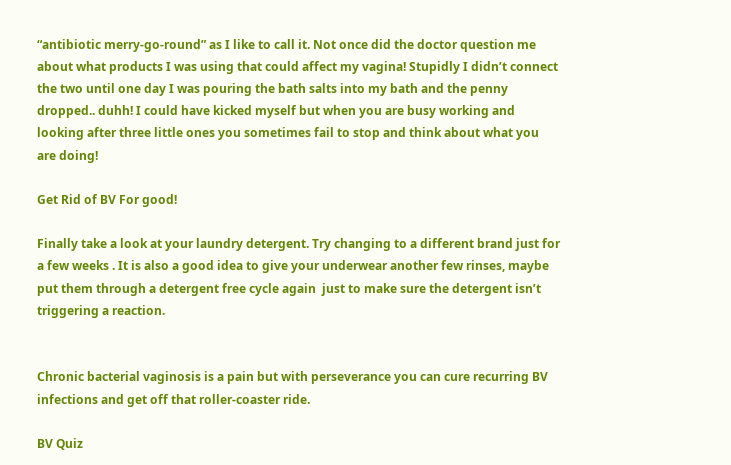“antibiotic merry-go-round” as I like to call it. Not once did the doctor question me about what products I was using that could affect my vagina! Stupidly I didn’t connect the two until one day I was pouring the bath salts into my bath and the penny dropped.. duhh! I could have kicked myself but when you are busy working and looking after three little ones you sometimes fail to stop and think about what you are doing!

Get Rid of BV For good!

Finally take a look at your laundry detergent. Try changing to a different brand just for a few weeks . It is also a good idea to give your underwear another few rinses, maybe put them through a detergent free cycle again  just to make sure the detergent isn’t triggering a reaction.


Chronic bacterial vaginosis is a pain but with perseverance you can cure recurring BV infections and get off that roller-coaster ride.

BV Quiz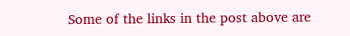Some of the links in the post above are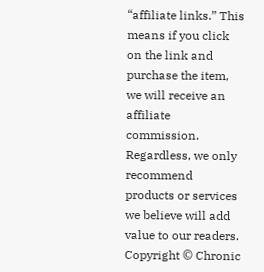“affiliate links.” This means if you click on the link and purchase the item, we will receive an affiliate commission. Regardless, we only recommend products or services we believe will add value to our readers.
Copyright © Chronic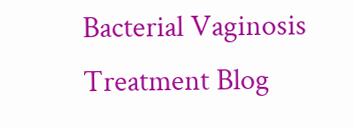Bacterial Vaginosis Treatment Blog